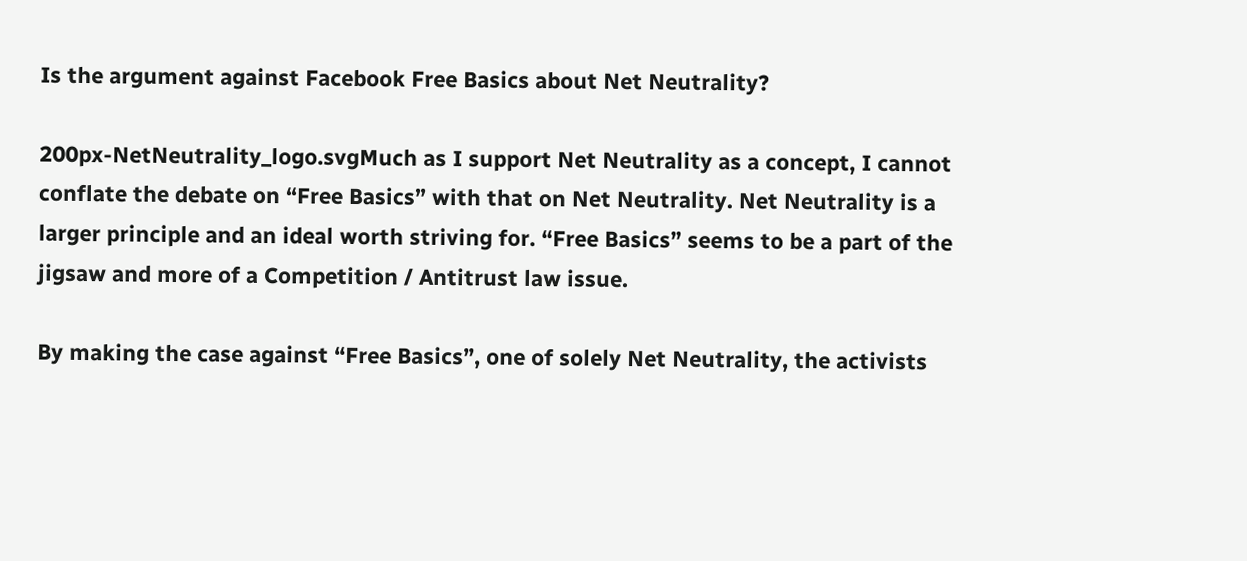Is the argument against Facebook Free Basics about Net Neutrality?

200px-NetNeutrality_logo.svgMuch as I support Net Neutrality as a concept, I cannot conflate the debate on “Free Basics” with that on Net Neutrality. Net Neutrality is a larger principle and an ideal worth striving for. “Free Basics” seems to be a part of the jigsaw and more of a Competition / Antitrust law issue.

By making the case against “Free Basics”, one of solely Net Neutrality, the activists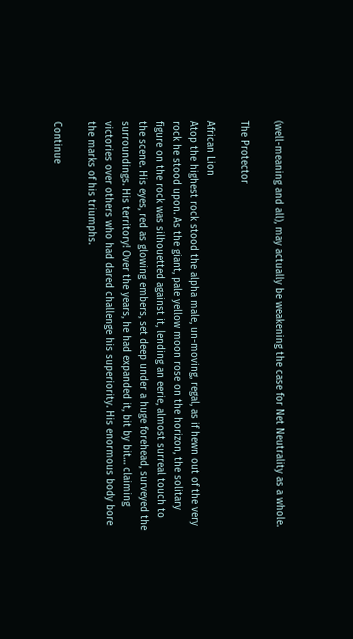(well-meaning and all), may actually be weakening the case for Net Neutrality as a whole.

The Protector

African Lion
Atop the highest rock stood the alpha male, un-moving, regal, as if hewn out of the very rock he stood upon. As the giant, pale yellow moon rose on the horizon, the solitary figure on the rock was silhouetted against it, lending an eerie, almost surreal touch to the scene. His eyes, red as glowing embers, set deep under a huge forehead, surveyed the surroundings. His territory! Over the years, he had expanded it, bit by bit… claiming victories over others who had dared challenge his superiority. His enormous body bore the marks of his triumphs.

Continue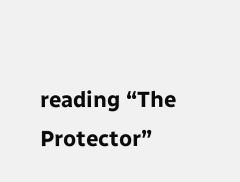reading “The Protector”